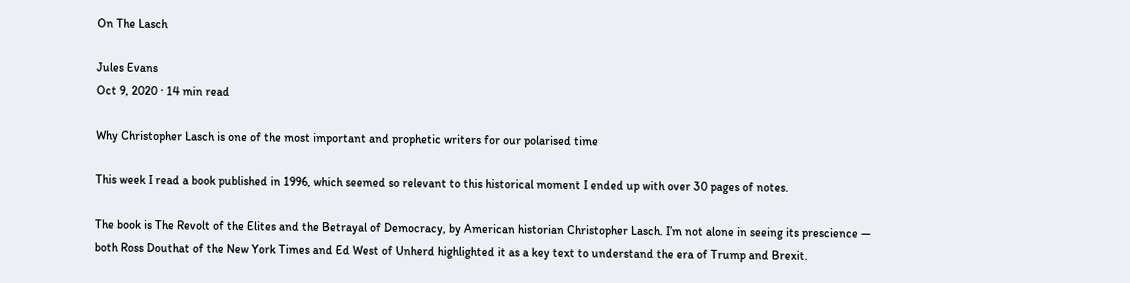On The Lasch

Jules Evans
Oct 9, 2020 · 14 min read

Why Christopher Lasch is one of the most important and prophetic writers for our polarised time

This week I read a book published in 1996, which seemed so relevant to this historical moment I ended up with over 30 pages of notes.

The book is The Revolt of the Elites and the Betrayal of Democracy, by American historian Christopher Lasch. I’m not alone in seeing its prescience — both Ross Douthat of the New York Times and Ed West of Unherd highlighted it as a key text to understand the era of Trump and Brexit.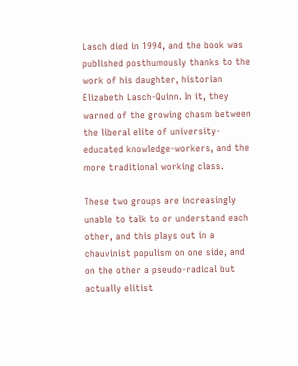Lasch died in 1994, and the book was published posthumously thanks to the work of his daughter, historian Elizabeth Lasch-Quinn. In it, they warned of the growing chasm between the liberal elite of university-educated knowledge-workers, and the more traditional working class.

These two groups are increasingly unable to talk to or understand each other, and this plays out in a chauvinist populism on one side, and on the other a pseudo-radical but actually elitist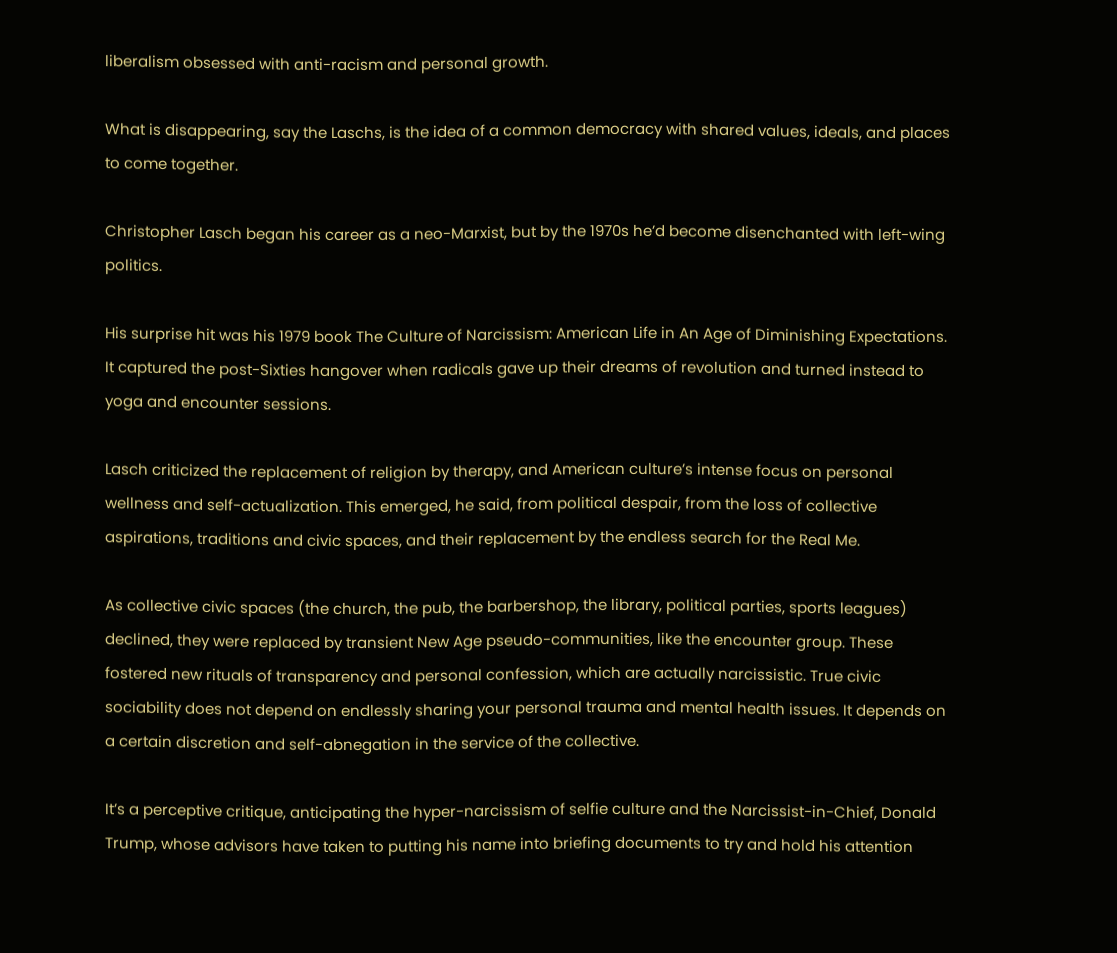liberalism obsessed with anti-racism and personal growth.

What is disappearing, say the Laschs, is the idea of a common democracy with shared values, ideals, and places to come together.

Christopher Lasch began his career as a neo-Marxist, but by the 1970s he’d become disenchanted with left-wing politics.

His surprise hit was his 1979 book The Culture of Narcissism: American Life in An Age of Diminishing Expectations. It captured the post-Sixties hangover when radicals gave up their dreams of revolution and turned instead to yoga and encounter sessions.

Lasch criticized the replacement of religion by therapy, and American culture’s intense focus on personal wellness and self-actualization. This emerged, he said, from political despair, from the loss of collective aspirations, traditions and civic spaces, and their replacement by the endless search for the Real Me.

As collective civic spaces (the church, the pub, the barbershop, the library, political parties, sports leagues) declined, they were replaced by transient New Age pseudo-communities, like the encounter group. These fostered new rituals of transparency and personal confession, which are actually narcissistic. True civic sociability does not depend on endlessly sharing your personal trauma and mental health issues. It depends on a certain discretion and self-abnegation in the service of the collective.

It’s a perceptive critique, anticipating the hyper-narcissism of selfie culture and the Narcissist-in-Chief, Donald Trump, whose advisors have taken to putting his name into briefing documents to try and hold his attention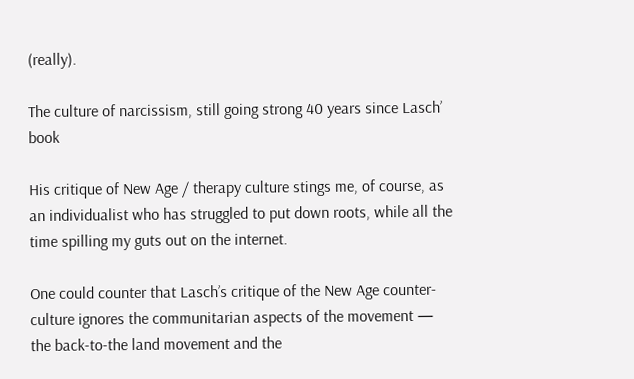(really).

The culture of narcissism, still going strong 40 years since Lasch’ book

His critique of New Age / therapy culture stings me, of course, as an individualist who has struggled to put down roots, while all the time spilling my guts out on the internet.

One could counter that Lasch’s critique of the New Age counter-culture ignores the communitarian aspects of the movement — the back-to-the land movement and the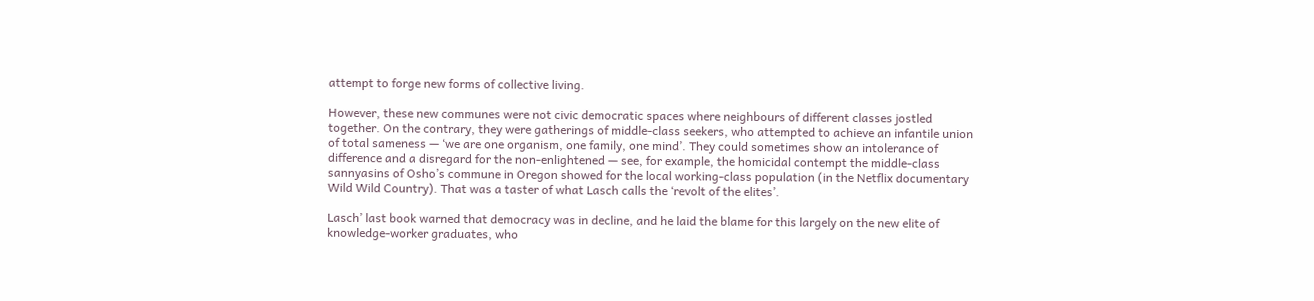attempt to forge new forms of collective living.

However, these new communes were not civic democratic spaces where neighbours of different classes jostled together. On the contrary, they were gatherings of middle-class seekers, who attempted to achieve an infantile union of total sameness — ‘we are one organism, one family, one mind’. They could sometimes show an intolerance of difference and a disregard for the non-enlightened — see, for example, the homicidal contempt the middle-class sannyasins of Osho’s commune in Oregon showed for the local working-class population (in the Netflix documentary Wild Wild Country). That was a taster of what Lasch calls the ‘revolt of the elites’.

Lasch’ last book warned that democracy was in decline, and he laid the blame for this largely on the new elite of knowledge-worker graduates, who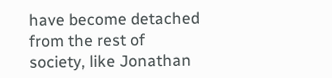have become detached from the rest of society, like Jonathan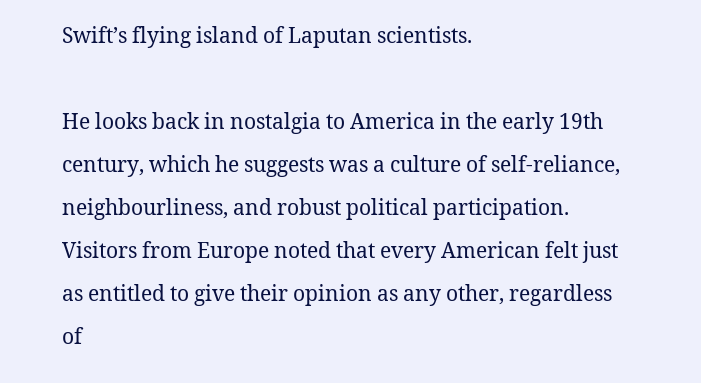Swift’s flying island of Laputan scientists.

He looks back in nostalgia to America in the early 19th century, which he suggests was a culture of self-reliance, neighbourliness, and robust political participation. Visitors from Europe noted that every American felt just as entitled to give their opinion as any other, regardless of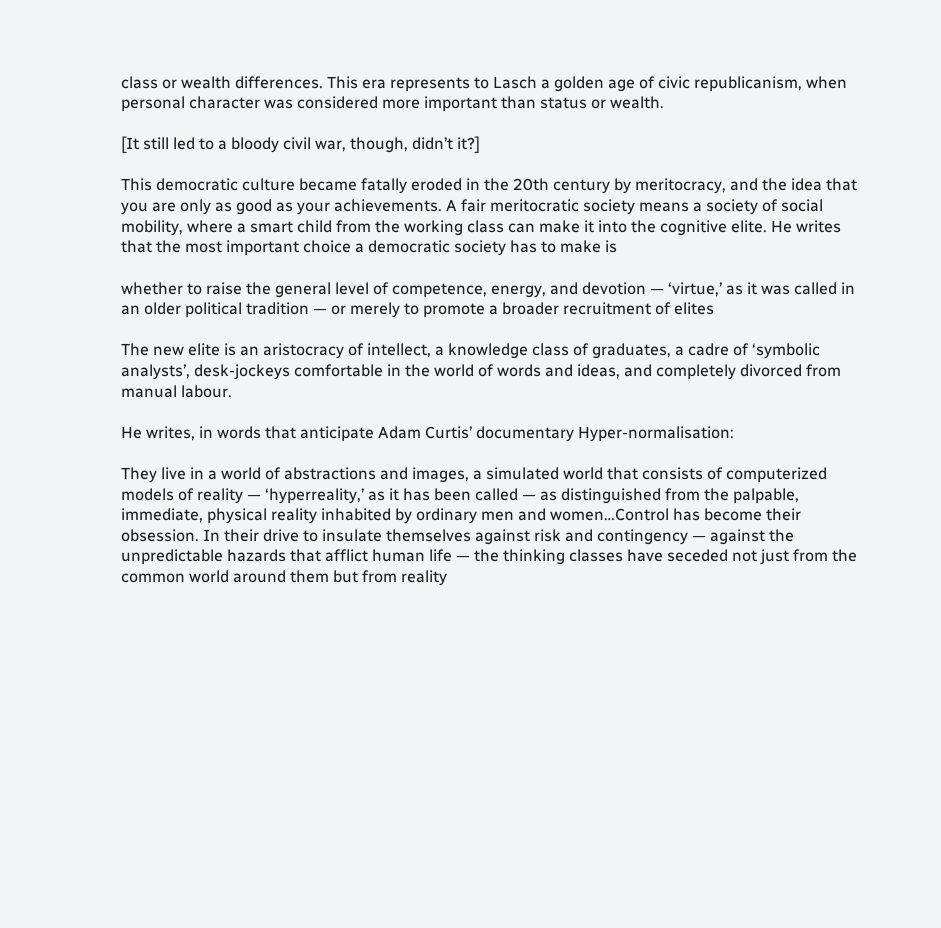class or wealth differences. This era represents to Lasch a golden age of civic republicanism, when personal character was considered more important than status or wealth.

[It still led to a bloody civil war, though, didn’t it?]

This democratic culture became fatally eroded in the 20th century by meritocracy, and the idea that you are only as good as your achievements. A fair meritocratic society means a society of social mobility, where a smart child from the working class can make it into the cognitive elite. He writes that the most important choice a democratic society has to make is

whether to raise the general level of competence, energy, and devotion — ‘virtue,’ as it was called in an older political tradition — or merely to promote a broader recruitment of elites

The new elite is an aristocracy of intellect, a knowledge class of graduates, a cadre of ‘symbolic analysts’, desk-jockeys comfortable in the world of words and ideas, and completely divorced from manual labour.

He writes, in words that anticipate Adam Curtis’ documentary Hyper-normalisation:

They live in a world of abstractions and images, a simulated world that consists of computerized models of reality — ‘hyperreality,’ as it has been called — as distinguished from the palpable, immediate, physical reality inhabited by ordinary men and women…Control has become their obsession. In their drive to insulate themselves against risk and contingency — against the unpredictable hazards that afflict human life — the thinking classes have seceded not just from the common world around them but from reality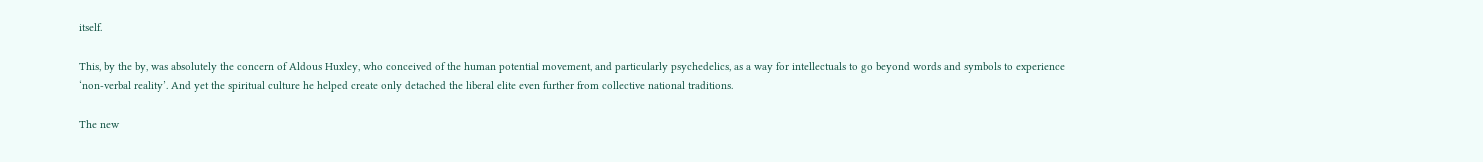itself.

This, by the by, was absolutely the concern of Aldous Huxley, who conceived of the human potential movement, and particularly psychedelics, as a way for intellectuals to go beyond words and symbols to experience ‘non-verbal reality’. And yet the spiritual culture he helped create only detached the liberal elite even further from collective national traditions.

The new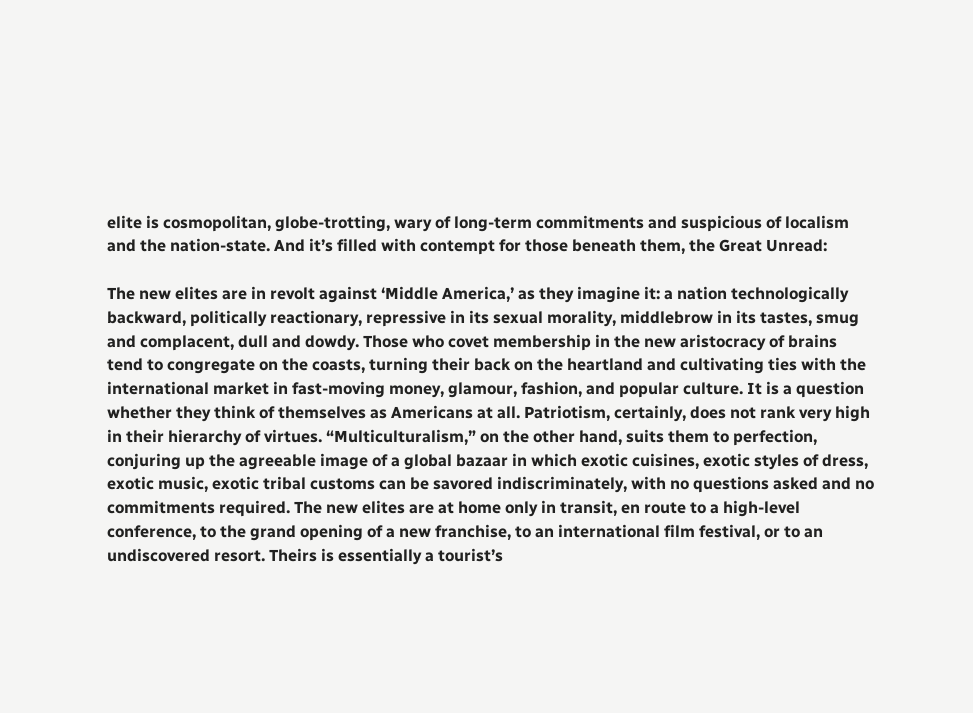elite is cosmopolitan, globe-trotting, wary of long-term commitments and suspicious of localism and the nation-state. And it’s filled with contempt for those beneath them, the Great Unread:

The new elites are in revolt against ‘Middle America,’ as they imagine it: a nation technologically backward, politically reactionary, repressive in its sexual morality, middlebrow in its tastes, smug and complacent, dull and dowdy. Those who covet membership in the new aristocracy of brains tend to congregate on the coasts, turning their back on the heartland and cultivating ties with the international market in fast-moving money, glamour, fashion, and popular culture. It is a question whether they think of themselves as Americans at all. Patriotism, certainly, does not rank very high in their hierarchy of virtues. “Multiculturalism,” on the other hand, suits them to perfection, conjuring up the agreeable image of a global bazaar in which exotic cuisines, exotic styles of dress, exotic music, exotic tribal customs can be savored indiscriminately, with no questions asked and no commitments required. The new elites are at home only in transit, en route to a high-level conference, to the grand opening of a new franchise, to an international film festival, or to an undiscovered resort. Theirs is essentially a tourist’s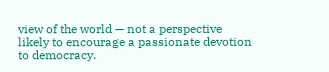view of the world — not a perspective likely to encourage a passionate devotion to democracy.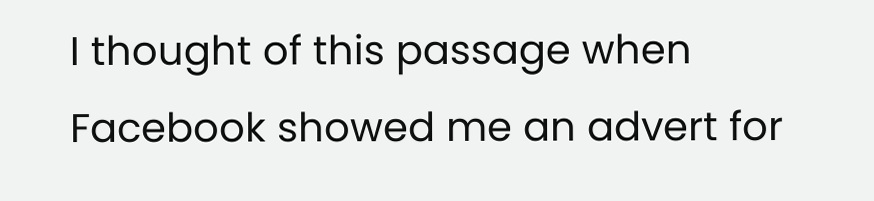I thought of this passage when Facebook showed me an advert for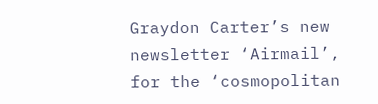Graydon Carter’s new newsletter ‘Airmail’, for the ‘cosmopolitan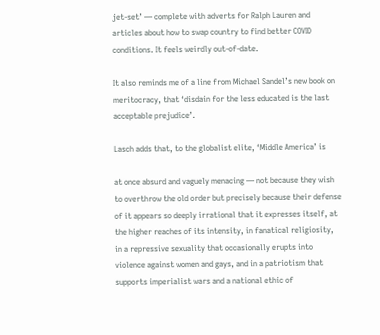jet-set’ — complete with adverts for Ralph Lauren and articles about how to swap country to find better COVID conditions. It feels weirdly out-of-date.

It also reminds me of a line from Michael Sandel’s new book on meritocracy, that ‘disdain for the less educated is the last acceptable prejudice’.

Lasch adds that, to the globalist elite, ‘Middle America’ is

at once absurd and vaguely menacing — not because they wish to overthrow the old order but precisely because their defense of it appears so deeply irrational that it expresses itself, at the higher reaches of its intensity, in fanatical religiosity, in a repressive sexuality that occasionally erupts into violence against women and gays, and in a patriotism that supports imperialist wars and a national ethic of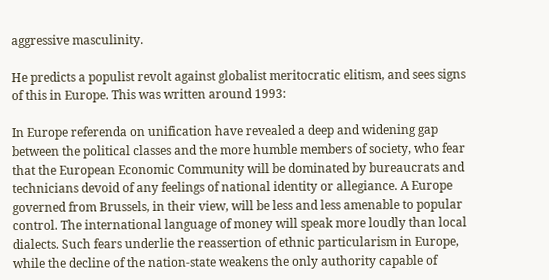aggressive masculinity.

He predicts a populist revolt against globalist meritocratic elitism, and sees signs of this in Europe. This was written around 1993:

In Europe referenda on unification have revealed a deep and widening gap between the political classes and the more humble members of society, who fear that the European Economic Community will be dominated by bureaucrats and technicians devoid of any feelings of national identity or allegiance. A Europe governed from Brussels, in their view, will be less and less amenable to popular control. The international language of money will speak more loudly than local dialects. Such fears underlie the reassertion of ethnic particularism in Europe, while the decline of the nation-state weakens the only authority capable of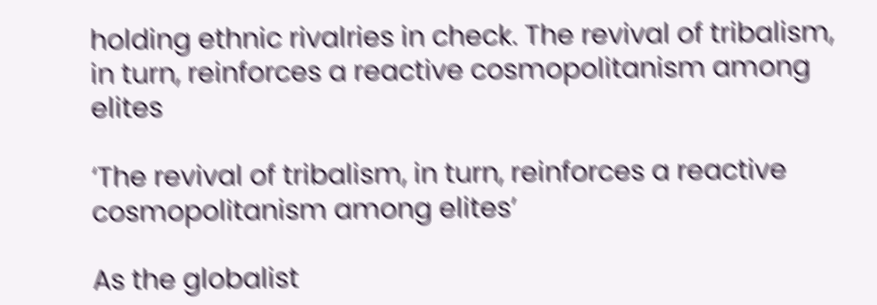holding ethnic rivalries in check. The revival of tribalism, in turn, reinforces a reactive cosmopolitanism among elites

‘The revival of tribalism, in turn, reinforces a reactive cosmopolitanism among elites’

As the globalist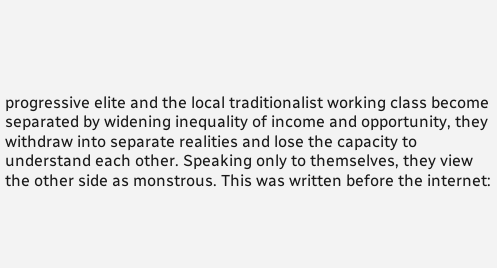progressive elite and the local traditionalist working class become separated by widening inequality of income and opportunity, they withdraw into separate realities and lose the capacity to understand each other. Speaking only to themselves, they view the other side as monstrous. This was written before the internet: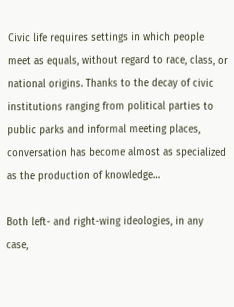Civic life requires settings in which people meet as equals, without regard to race, class, or national origins. Thanks to the decay of civic institutions ranging from political parties to public parks and informal meeting places, conversation has become almost as specialized as the production of knowledge…

Both left- and right-wing ideologies, in any case,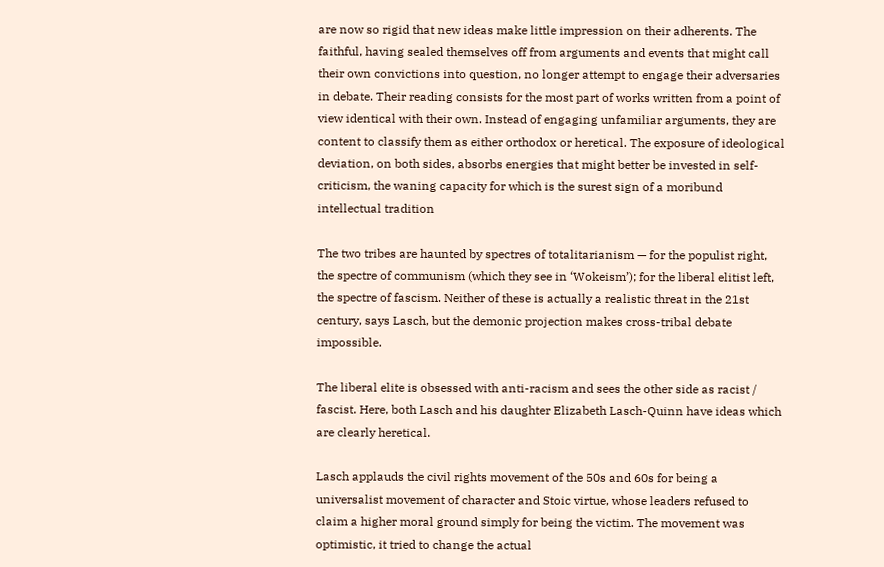are now so rigid that new ideas make little impression on their adherents. The faithful, having sealed themselves off from arguments and events that might call their own convictions into question, no longer attempt to engage their adversaries in debate. Their reading consists for the most part of works written from a point of view identical with their own. Instead of engaging unfamiliar arguments, they are content to classify them as either orthodox or heretical. The exposure of ideological deviation, on both sides, absorbs energies that might better be invested in self-criticism, the waning capacity for which is the surest sign of a moribund intellectual tradition

The two tribes are haunted by spectres of totalitarianism — for the populist right, the spectre of communism (which they see in ‘Wokeism’); for the liberal elitist left, the spectre of fascism. Neither of these is actually a realistic threat in the 21st century, says Lasch, but the demonic projection makes cross-tribal debate impossible.

The liberal elite is obsessed with anti-racism and sees the other side as racist / fascist. Here, both Lasch and his daughter Elizabeth Lasch-Quinn have ideas which are clearly heretical.

Lasch applauds the civil rights movement of the 50s and 60s for being a universalist movement of character and Stoic virtue, whose leaders refused to claim a higher moral ground simply for being the victim. The movement was optimistic, it tried to change the actual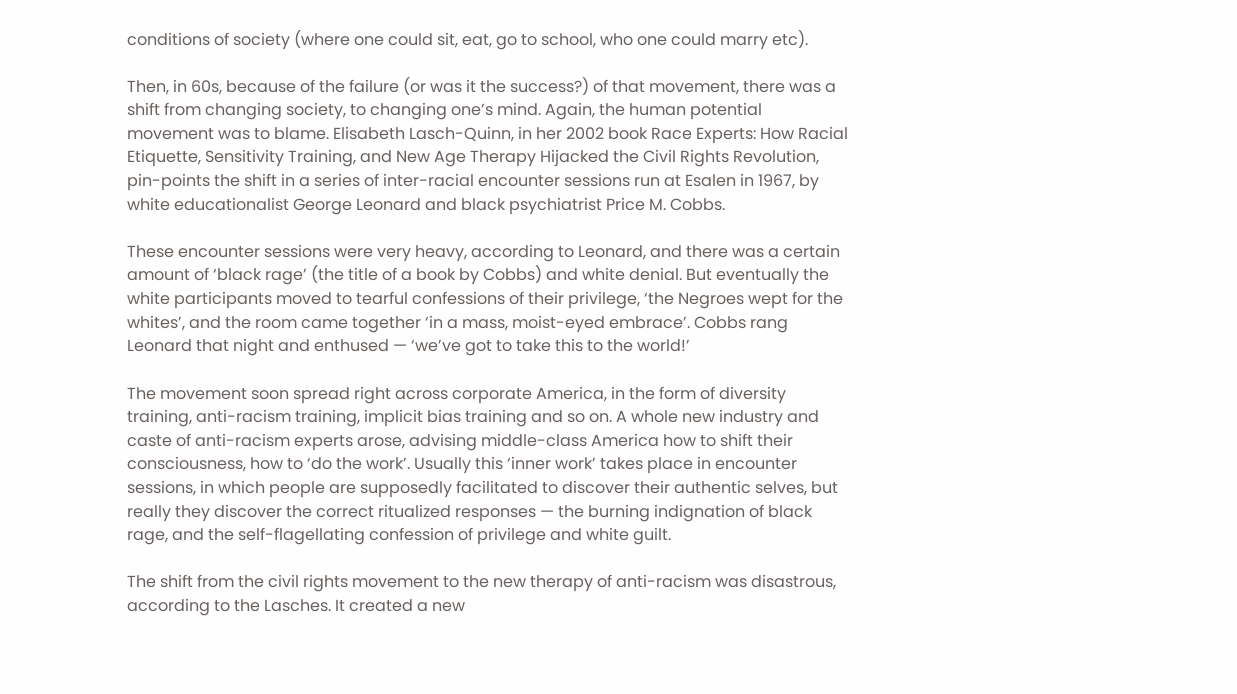conditions of society (where one could sit, eat, go to school, who one could marry etc).

Then, in 60s, because of the failure (or was it the success?) of that movement, there was a shift from changing society, to changing one’s mind. Again, the human potential movement was to blame. Elisabeth Lasch-Quinn, in her 2002 book Race Experts: How Racial Etiquette, Sensitivity Training, and New Age Therapy Hijacked the Civil Rights Revolution, pin-points the shift in a series of inter-racial encounter sessions run at Esalen in 1967, by white educationalist George Leonard and black psychiatrist Price M. Cobbs.

These encounter sessions were very heavy, according to Leonard, and there was a certain amount of ‘black rage’ (the title of a book by Cobbs) and white denial. But eventually the white participants moved to tearful confessions of their privilege, ‘the Negroes wept for the whites’, and the room came together ‘in a mass, moist-eyed embrace’. Cobbs rang Leonard that night and enthused — ‘we’ve got to take this to the world!’

The movement soon spread right across corporate America, in the form of diversity training, anti-racism training, implicit bias training and so on. A whole new industry and caste of anti-racism experts arose, advising middle-class America how to shift their consciousness, how to ‘do the work’. Usually this ‘inner work’ takes place in encounter sessions, in which people are supposedly facilitated to discover their authentic selves, but really they discover the correct ritualized responses — the burning indignation of black rage, and the self-flagellating confession of privilege and white guilt.

The shift from the civil rights movement to the new therapy of anti-racism was disastrous, according to the Lasches. It created a new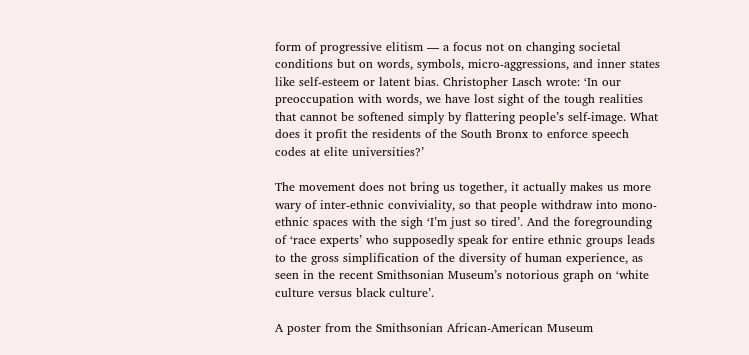form of progressive elitism — a focus not on changing societal conditions but on words, symbols, micro-aggressions, and inner states like self-esteem or latent bias. Christopher Lasch wrote: ‘In our preoccupation with words, we have lost sight of the tough realities that cannot be softened simply by flattering people’s self-image. What does it profit the residents of the South Bronx to enforce speech codes at elite universities?’

The movement does not bring us together, it actually makes us more wary of inter-ethnic conviviality, so that people withdraw into mono-ethnic spaces with the sigh ‘I’m just so tired’. And the foregrounding of ‘race experts’ who supposedly speak for entire ethnic groups leads to the gross simplification of the diversity of human experience, as seen in the recent Smithsonian Museum’s notorious graph on ‘white culture versus black culture’.

A poster from the Smithsonian African-American Museum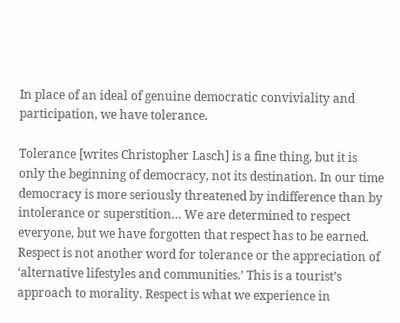In place of an ideal of genuine democratic conviviality and participation, we have tolerance.

Tolerance [writes Christopher Lasch] is a fine thing, but it is only the beginning of democracy, not its destination. In our time democracy is more seriously threatened by indifference than by intolerance or superstition… We are determined to respect everyone, but we have forgotten that respect has to be earned. Respect is not another word for tolerance or the appreciation of ‘alternative lifestyles and communities.’ This is a tourist’s approach to morality. Respect is what we experience in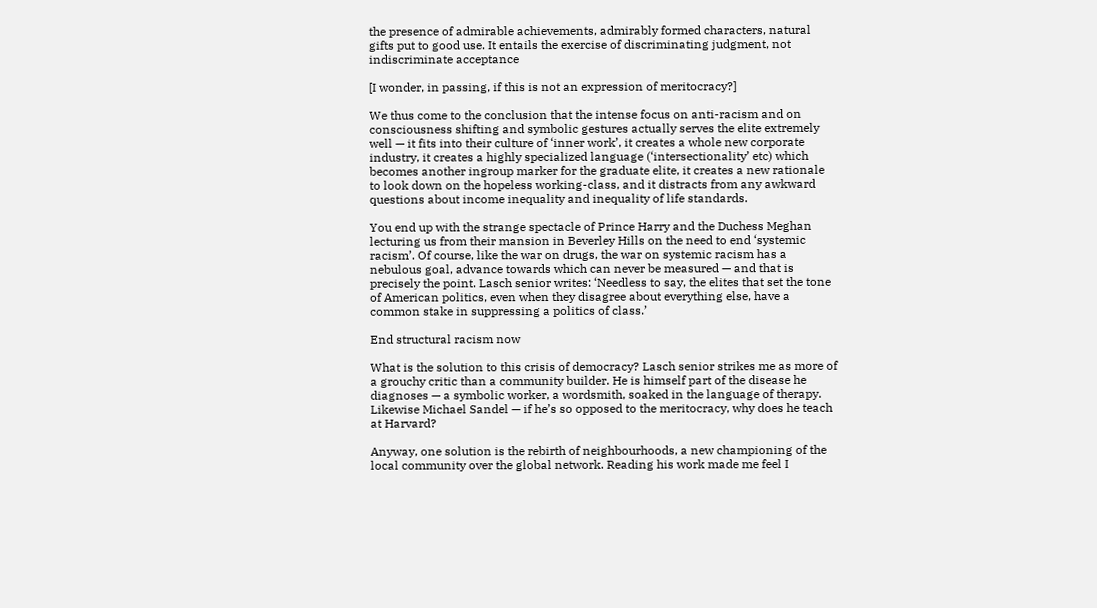the presence of admirable achievements, admirably formed characters, natural gifts put to good use. It entails the exercise of discriminating judgment, not indiscriminate acceptance

[I wonder, in passing, if this is not an expression of meritocracy?]

We thus come to the conclusion that the intense focus on anti-racism and on consciousness shifting and symbolic gestures actually serves the elite extremely well — it fits into their culture of ‘inner work’, it creates a whole new corporate industry, it creates a highly specialized language (‘intersectionality’ etc) which becomes another ingroup marker for the graduate elite, it creates a new rationale to look down on the hopeless working-class, and it distracts from any awkward questions about income inequality and inequality of life standards.

You end up with the strange spectacle of Prince Harry and the Duchess Meghan lecturing us from their mansion in Beverley Hills on the need to end ‘systemic racism’. Of course, like the war on drugs, the war on systemic racism has a nebulous goal, advance towards which can never be measured — and that is precisely the point. Lasch senior writes: ‘Needless to say, the elites that set the tone of American politics, even when they disagree about everything else, have a common stake in suppressing a politics of class.’

End structural racism now

What is the solution to this crisis of democracy? Lasch senior strikes me as more of a grouchy critic than a community builder. He is himself part of the disease he diagnoses — a symbolic worker, a wordsmith, soaked in the language of therapy. Likewise Michael Sandel — if he’s so opposed to the meritocracy, why does he teach at Harvard?

Anyway, one solution is the rebirth of neighbourhoods, a new championing of the local community over the global network. Reading his work made me feel I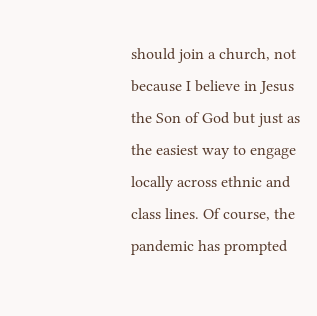should join a church, not because I believe in Jesus the Son of God but just as the easiest way to engage locally across ethnic and class lines. Of course, the pandemic has prompted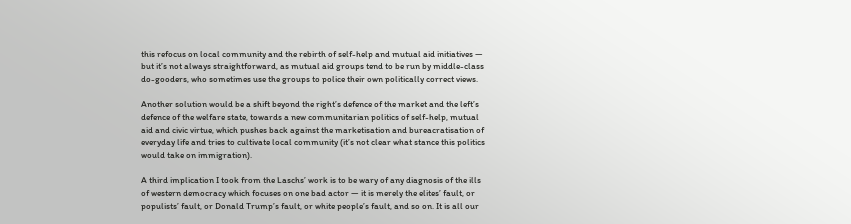this refocus on local community and the rebirth of self-help and mutual aid initiatives — but it’s not always straightforward, as mutual aid groups tend to be run by middle-class do-gooders, who sometimes use the groups to police their own politically correct views.

Another solution would be a shift beyond the right’s defence of the market and the left’s defence of the welfare state, towards a new communitarian politics of self-help, mutual aid and civic virtue, which pushes back against the marketisation and bureacratisation of everyday life and tries to cultivate local community (it’s not clear what stance this politics would take on immigration).

A third implication I took from the Laschs’ work is to be wary of any diagnosis of the ills of western democracy which focuses on one bad actor — it is merely the elites’ fault, or populists’ fault, or Donald Trump’s fault, or white people’s fault, and so on. It is all our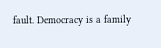fault. Democracy is a family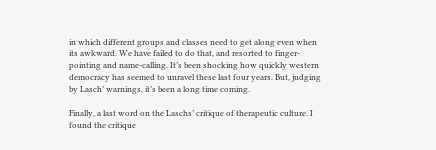in which different groups and classes need to get along even when its awkward. We have failed to do that, and resorted to finger-pointing and name-calling. It’s been shocking how quickly western democracy has seemed to unravel these last four years. But, judging by Lasch’ warnings, it’s been a long time coming.

Finally, a last word on the Laschs’ critique of therapeutic culture. I found the critique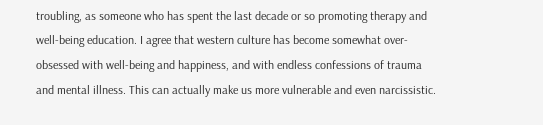troubling, as someone who has spent the last decade or so promoting therapy and well-being education. I agree that western culture has become somewhat over-obsessed with well-being and happiness, and with endless confessions of trauma and mental illness. This can actually make us more vulnerable and even narcissistic.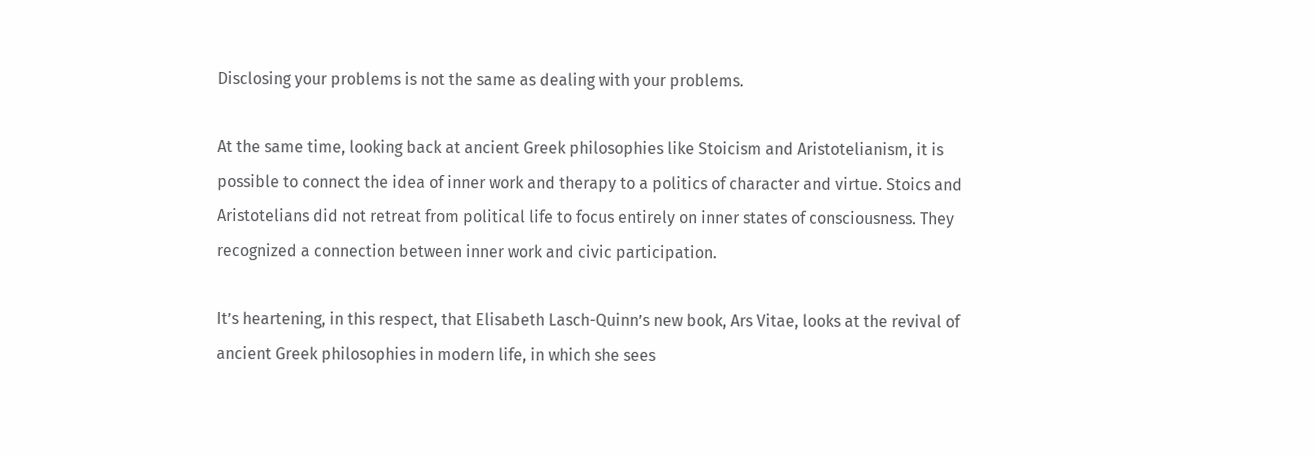Disclosing your problems is not the same as dealing with your problems.

At the same time, looking back at ancient Greek philosophies like Stoicism and Aristotelianism, it is possible to connect the idea of inner work and therapy to a politics of character and virtue. Stoics and Aristotelians did not retreat from political life to focus entirely on inner states of consciousness. They recognized a connection between inner work and civic participation.

It’s heartening, in this respect, that Elisabeth Lasch-Quinn’s new book, Ars Vitae, looks at the revival of ancient Greek philosophies in modern life, in which she sees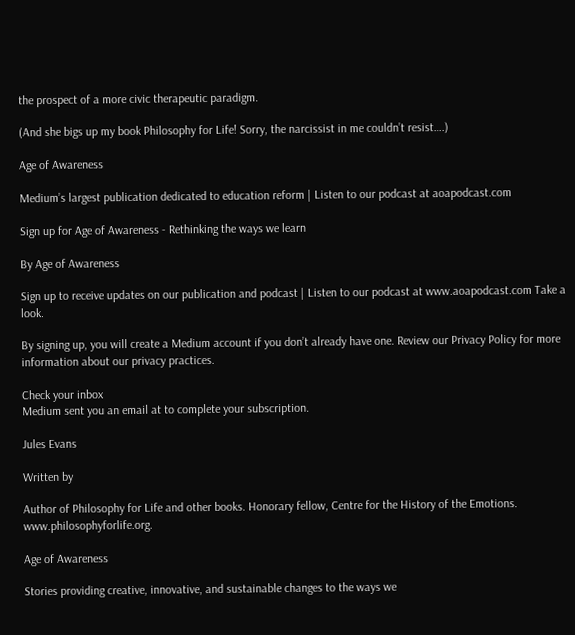the prospect of a more civic therapeutic paradigm.

(And she bigs up my book Philosophy for Life! Sorry, the narcissist in me couldn’t resist….)

Age of Awareness

Medium’s largest publication dedicated to education reform | Listen to our podcast at aoapodcast.com

Sign up for Age of Awareness - Rethinking the ways we learn

By Age of Awareness

Sign up to receive updates on our publication and podcast | Listen to our podcast at www.aoapodcast.com Take a look.

By signing up, you will create a Medium account if you don’t already have one. Review our Privacy Policy for more information about our privacy practices.

Check your inbox
Medium sent you an email at to complete your subscription.

Jules Evans

Written by

Author of Philosophy for Life and other books. Honorary fellow, Centre for the History of the Emotions. www.philosophyforlife.org.

Age of Awareness

Stories providing creative, innovative, and sustainable changes to the ways we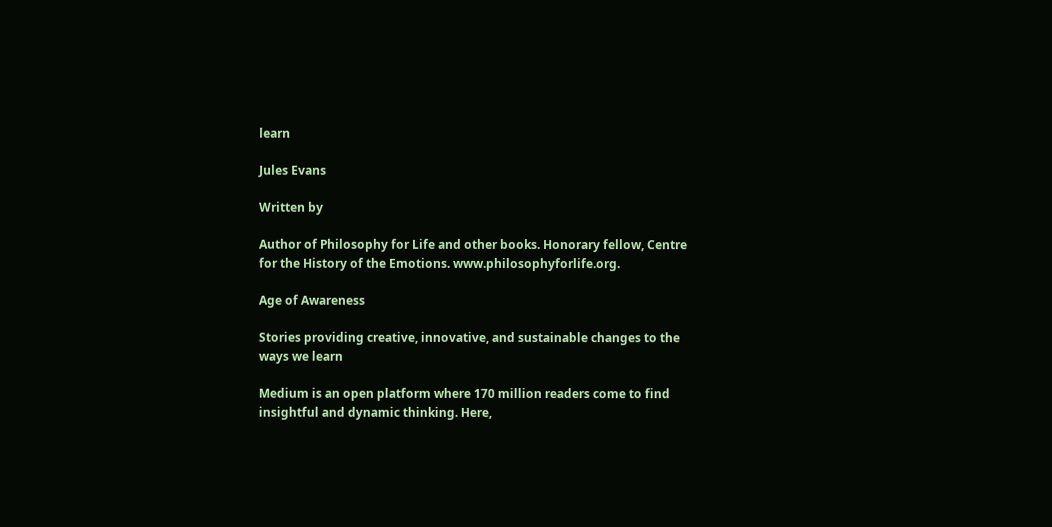learn

Jules Evans

Written by

Author of Philosophy for Life and other books. Honorary fellow, Centre for the History of the Emotions. www.philosophyforlife.org.

Age of Awareness

Stories providing creative, innovative, and sustainable changes to the ways we learn

Medium is an open platform where 170 million readers come to find insightful and dynamic thinking. Here,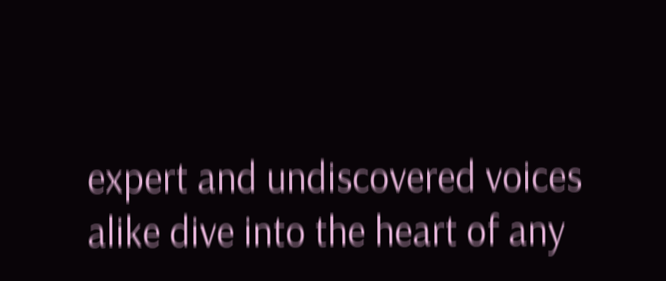expert and undiscovered voices alike dive into the heart of any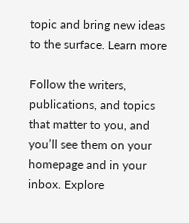topic and bring new ideas to the surface. Learn more

Follow the writers, publications, and topics that matter to you, and you’ll see them on your homepage and in your inbox. Explore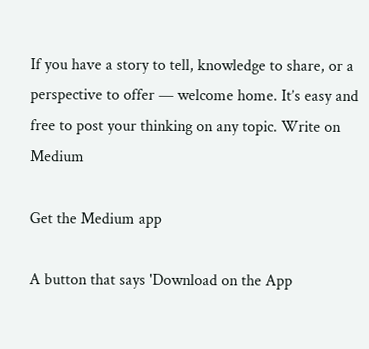If you have a story to tell, knowledge to share, or a perspective to offer — welcome home. It’s easy and free to post your thinking on any topic. Write on Medium

Get the Medium app

A button that says 'Download on the App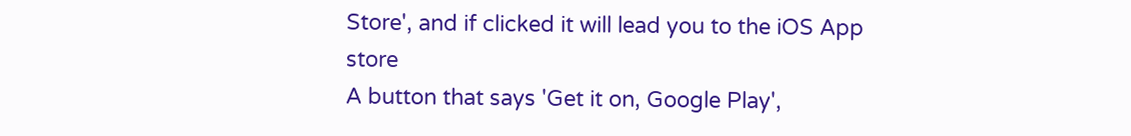Store', and if clicked it will lead you to the iOS App store
A button that says 'Get it on, Google Play',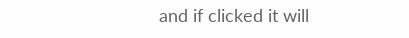and if clicked it will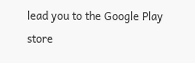lead you to the Google Play store